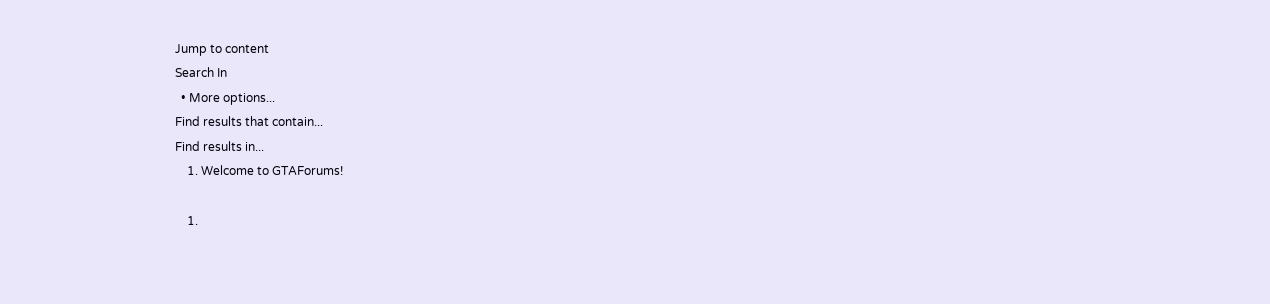Jump to content
Search In
  • More options...
Find results that contain...
Find results in...
    1. Welcome to GTAForums!

    1.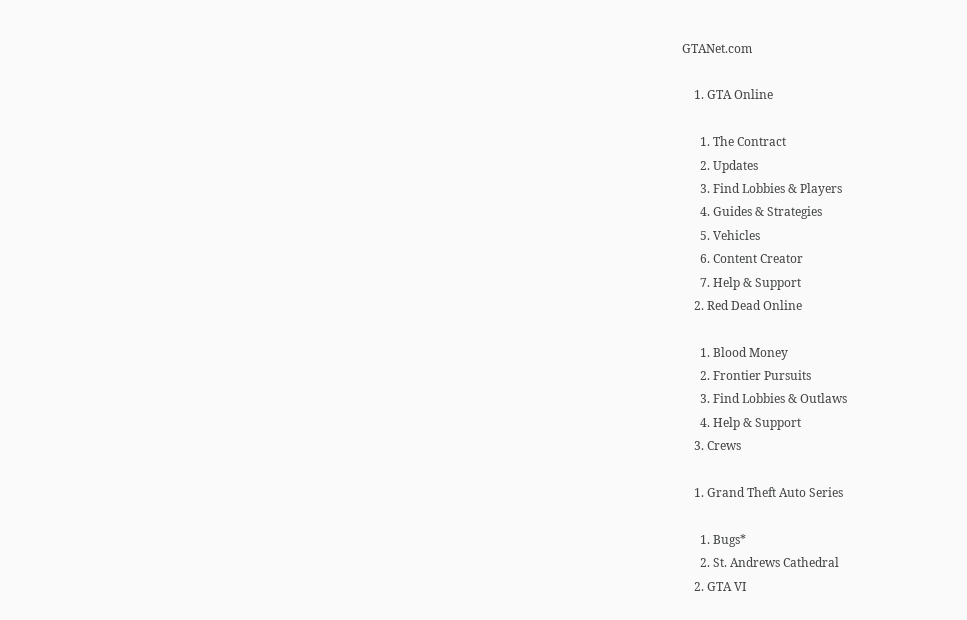GTANet.com

    1. GTA Online

      1. The Contract
      2. Updates
      3. Find Lobbies & Players
      4. Guides & Strategies
      5. Vehicles
      6. Content Creator
      7. Help & Support
    2. Red Dead Online

      1. Blood Money
      2. Frontier Pursuits
      3. Find Lobbies & Outlaws
      4. Help & Support
    3. Crews

    1. Grand Theft Auto Series

      1. Bugs*
      2. St. Andrews Cathedral
    2. GTA VI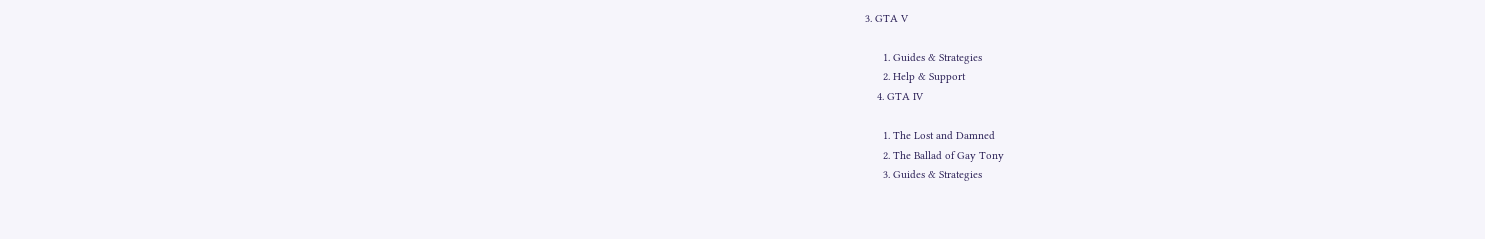3. GTA V

      1. Guides & Strategies
      2. Help & Support
    4. GTA IV

      1. The Lost and Damned
      2. The Ballad of Gay Tony
      3. Guides & Strategies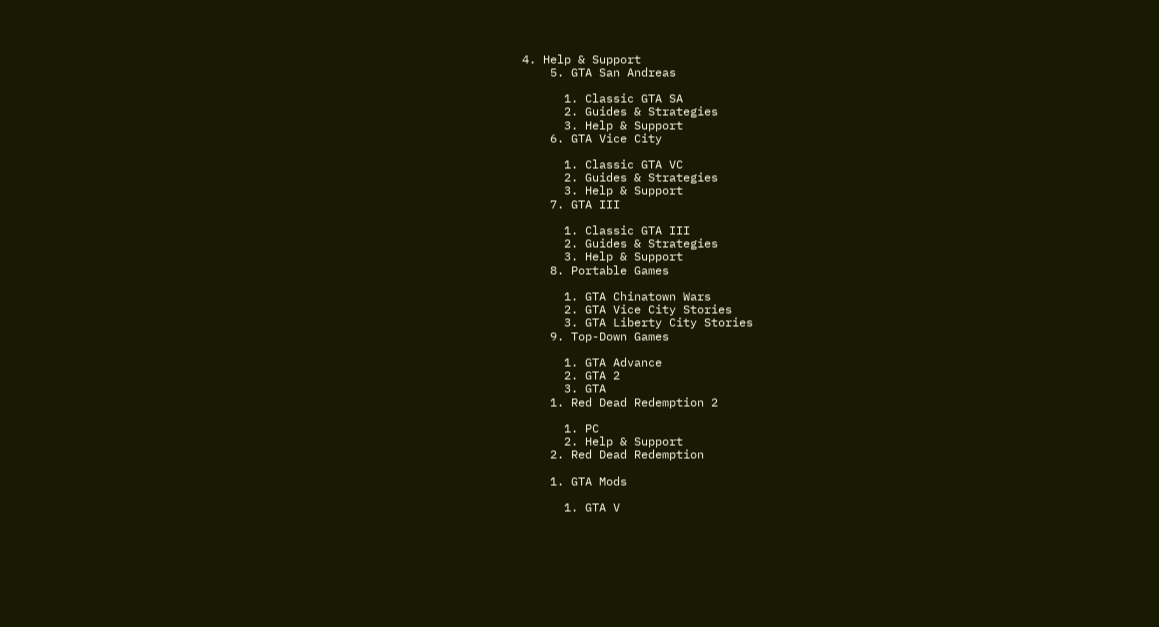4. Help & Support
    5. GTA San Andreas

      1. Classic GTA SA
      2. Guides & Strategies
      3. Help & Support
    6. GTA Vice City

      1. Classic GTA VC
      2. Guides & Strategies
      3. Help & Support
    7. GTA III

      1. Classic GTA III
      2. Guides & Strategies
      3. Help & Support
    8. Portable Games

      1. GTA Chinatown Wars
      2. GTA Vice City Stories
      3. GTA Liberty City Stories
    9. Top-Down Games

      1. GTA Advance
      2. GTA 2
      3. GTA
    1. Red Dead Redemption 2

      1. PC
      2. Help & Support
    2. Red Dead Redemption

    1. GTA Mods

      1. GTA V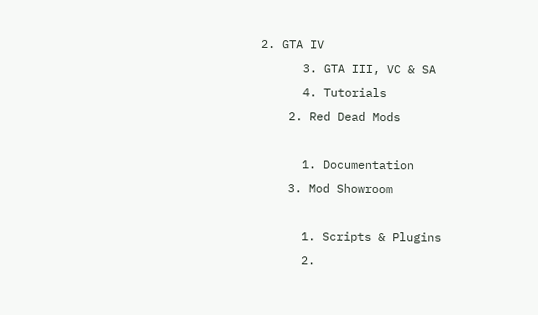2. GTA IV
      3. GTA III, VC & SA
      4. Tutorials
    2. Red Dead Mods

      1. Documentation
    3. Mod Showroom

      1. Scripts & Plugins
      2.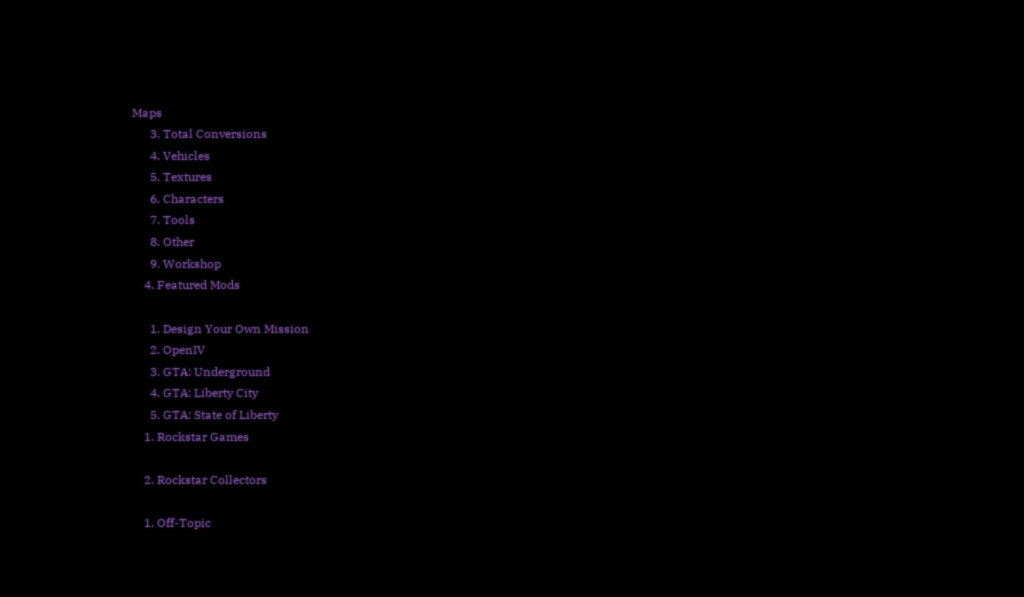Maps
      3. Total Conversions
      4. Vehicles
      5. Textures
      6. Characters
      7. Tools
      8. Other
      9. Workshop
    4. Featured Mods

      1. Design Your Own Mission
      2. OpenIV
      3. GTA: Underground
      4. GTA: Liberty City
      5. GTA: State of Liberty
    1. Rockstar Games

    2. Rockstar Collectors

    1. Off-Topic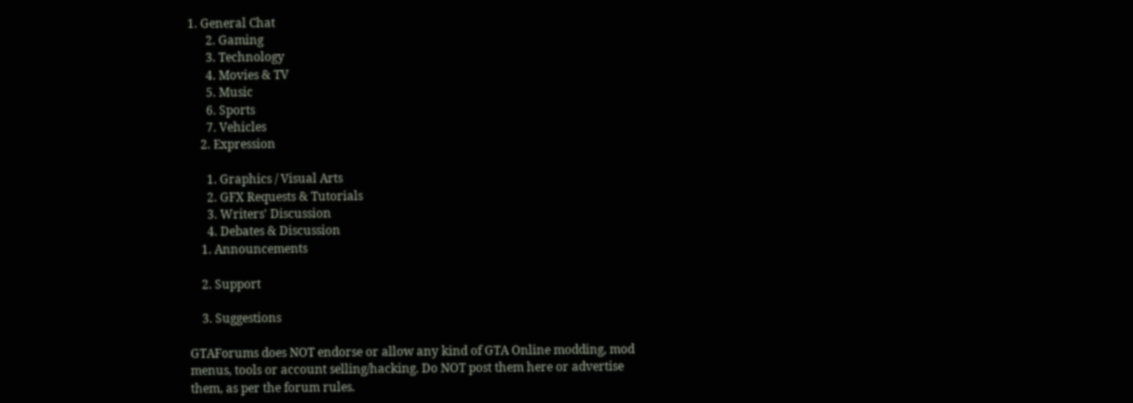1. General Chat
      2. Gaming
      3. Technology
      4. Movies & TV
      5. Music
      6. Sports
      7. Vehicles
    2. Expression

      1. Graphics / Visual Arts
      2. GFX Requests & Tutorials
      3. Writers' Discussion
      4. Debates & Discussion
    1. Announcements

    2. Support

    3. Suggestions

GTAForums does NOT endorse or allow any kind of GTA Online modding, mod menus, tools or account selling/hacking. Do NOT post them here or advertise them, as per the forum rules.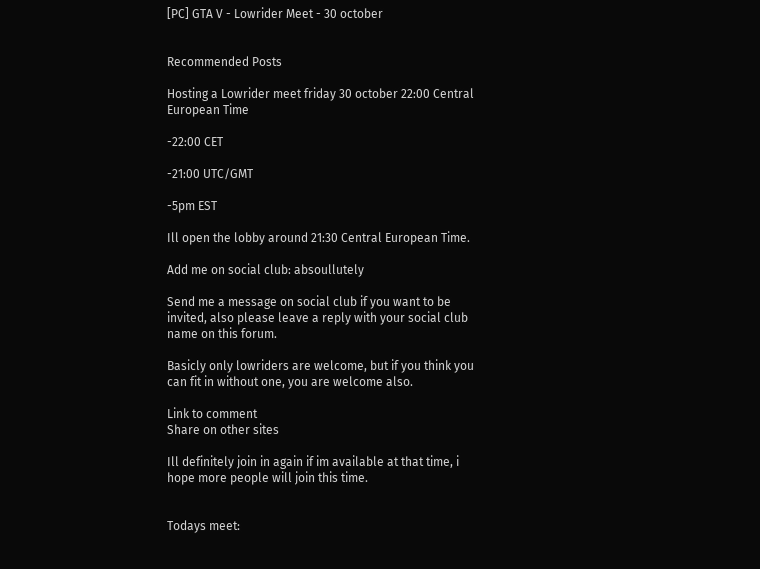[PC] GTA V - Lowrider Meet - 30 october


Recommended Posts

Hosting a Lowrider meet friday 30 october 22:00 Central European Time

-22:00 CET

-21:00 UTC/GMT

-5pm EST

Ill open the lobby around 21:30 Central European Time.

Add me on social club: absoullutely

Send me a message on social club if you want to be invited, also please leave a reply with your social club name on this forum.

Basicly only lowriders are welcome, but if you think you can fit in without one, you are welcome also.

Link to comment
Share on other sites

Ill definitely join in again if im available at that time, i hope more people will join this time.


Todays meet: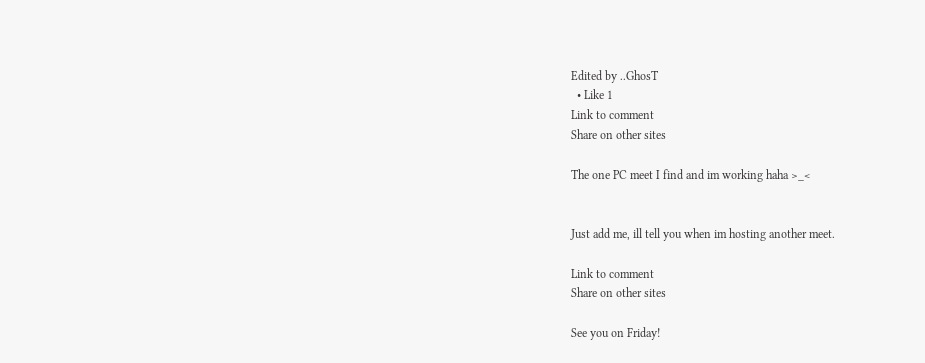Edited by ..GhosT
  • Like 1
Link to comment
Share on other sites

The one PC meet I find and im working haha >_<


Just add me, ill tell you when im hosting another meet.

Link to comment
Share on other sites

See you on Friday!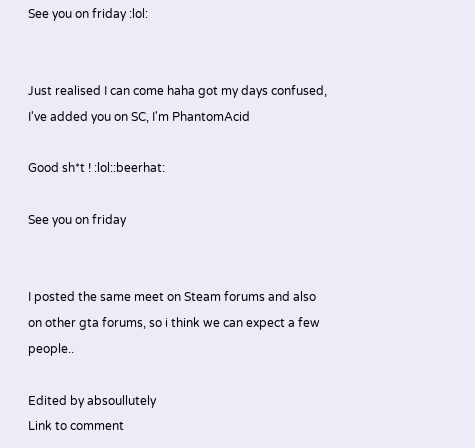See you on friday :lol:


Just realised I can come haha got my days confused, I've added you on SC, I'm PhantomAcid

Good sh*t ! :lol::beerhat:

See you on friday


I posted the same meet on Steam forums and also on other gta forums, so i think we can expect a few people..

Edited by absoullutely
Link to comment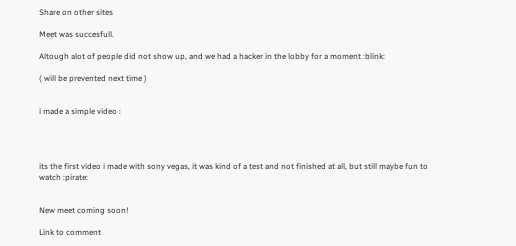Share on other sites

Meet was succesfull.

Altough alot of people did not show up, and we had a hacker in the lobby for a moment :blink:

( will be prevented next time )


i made a simple video :




its the first video i made with sony vegas, it was kind of a test and not finished at all, but still maybe fun to watch :pirate:


New meet coming soon!

Link to comment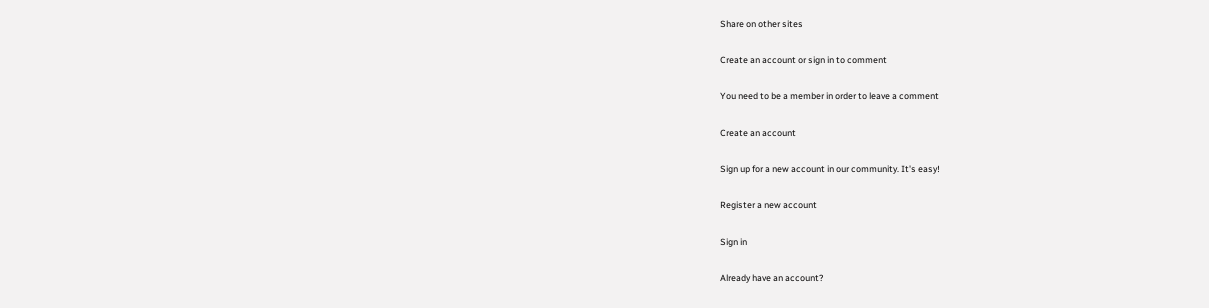Share on other sites

Create an account or sign in to comment

You need to be a member in order to leave a comment

Create an account

Sign up for a new account in our community. It's easy!

Register a new account

Sign in

Already have an account?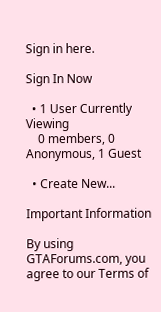Sign in here.

Sign In Now

  • 1 User Currently Viewing
    0 members, 0 Anonymous, 1 Guest

  • Create New...

Important Information

By using GTAForums.com, you agree to our Terms of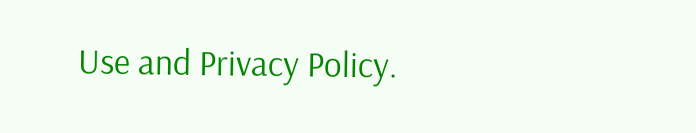Use and Privacy Policy.